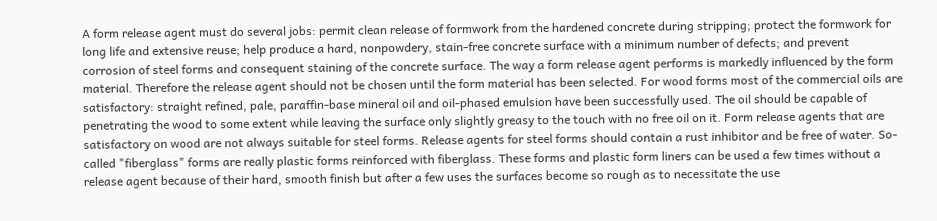A form release agent must do several jobs: permit clean release of formwork from the hardened concrete during stripping; protect the formwork for long life and extensive reuse; help produce a hard, nonpowdery, stain-free concrete surface with a minimum number of defects; and prevent corrosion of steel forms and consequent staining of the concrete surface. The way a form release agent performs is markedly influenced by the form material. Therefore the release agent should not be chosen until the form material has been selected. For wood forms most of the commercial oils are satisfactory: straight refined, pale, paraffin-base mineral oil and oil-phased emulsion have been successfully used. The oil should be capable of penetrating the wood to some extent while leaving the surface only slightly greasy to the touch with no free oil on it. Form release agents that are satisfactory on wood are not always suitable for steel forms. Release agents for steel forms should contain a rust inhibitor and be free of water. So-called "fiberglass" forms are really plastic forms reinforced with fiberglass. These forms and plastic form liners can be used a few times without a release agent because of their hard, smooth finish but after a few uses the surfaces become so rough as to necessitate the use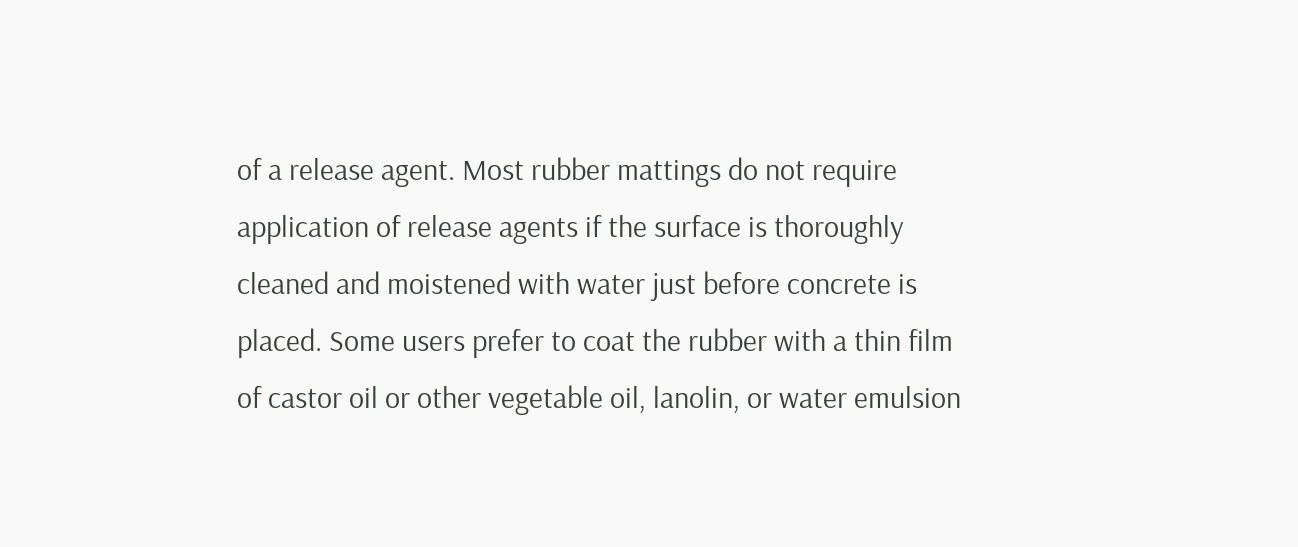of a release agent. Most rubber mattings do not require application of release agents if the surface is thoroughly cleaned and moistened with water just before concrete is placed. Some users prefer to coat the rubber with a thin film of castor oil or other vegetable oil, lanolin, or water emulsion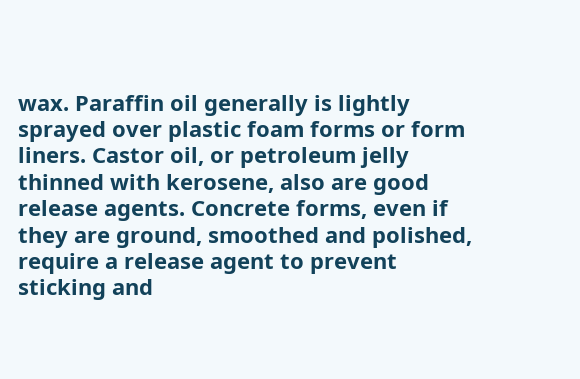wax. Paraffin oil generally is lightly sprayed over plastic foam forms or form liners. Castor oil, or petroleum jelly thinned with kerosene, also are good release agents. Concrete forms, even if they are ground, smoothed and polished, require a release agent to prevent sticking and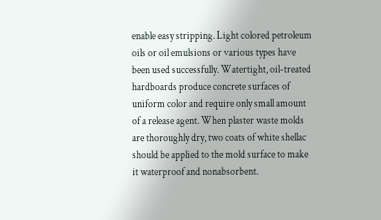enable easy stripping. Light colored petroleum oils or oil emulsions or various types have been used successfully. Watertight, oil-treated hardboards produce concrete surfaces of uniform color and require only small amount of a release agent. When plaster waste molds are thoroughly dry, two coats of white shellac should be applied to the mold surface to make it waterproof and nonabsorbent.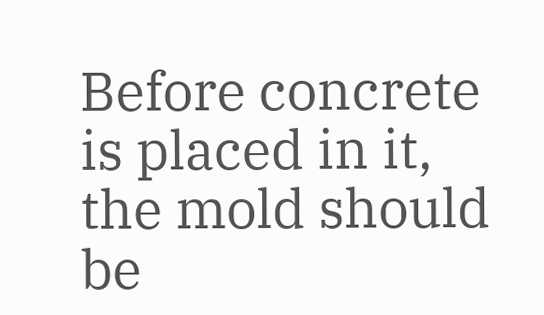Before concrete is placed in it, the mold should be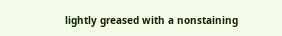lightly greased with a nonstaining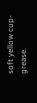soft yellow cup-grease.